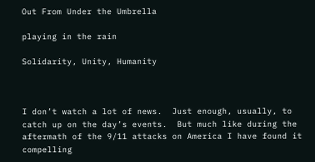Out From Under the Umbrella

playing in the rain

Solidarity, Unity, Humanity



I don’t watch a lot of news.  Just enough, usually, to catch up on the day’s events.  But much like during the aftermath of the 9/11 attacks on America I have found it compelling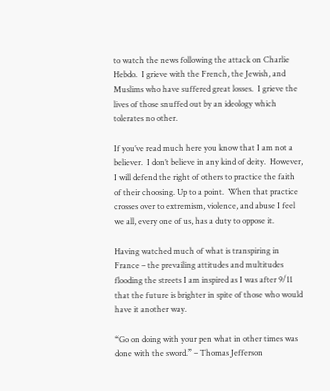to watch the news following the attack on Charlie Hebdo.  I grieve with the French, the Jewish, and Muslims who have suffered great losses.  I grieve the lives of those snuffed out by an ideology which tolerates no other.

If you’ve read much here you know that I am not a believer.  I don’t believe in any kind of deity.  However, I will defend the right of others to practice the faith of their choosing. Up to a point.  When that practice crosses over to extremism, violence, and abuse I feel we all, every one of us, has a duty to oppose it.

Having watched much of what is transpiring in France – the prevailing attitudes and multitudes flooding the streets I am inspired as I was after 9/11 that the future is brighter in spite of those who would have it another way.

“Go on doing with your pen what in other times was done with the sword.” – Thomas Jefferson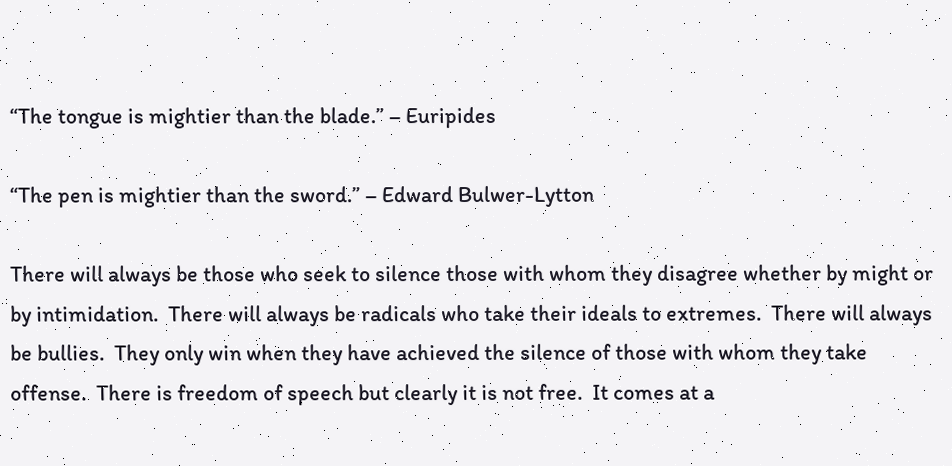“The tongue is mightier than the blade.” – Euripides

“The pen is mightier than the sword.” – Edward Bulwer-Lytton

There will always be those who seek to silence those with whom they disagree whether by might or by intimidation.  There will always be radicals who take their ideals to extremes.  There will always be bullies.  They only win when they have achieved the silence of those with whom they take offense.  There is freedom of speech but clearly it is not free.  It comes at a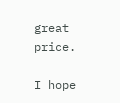great price.

I hope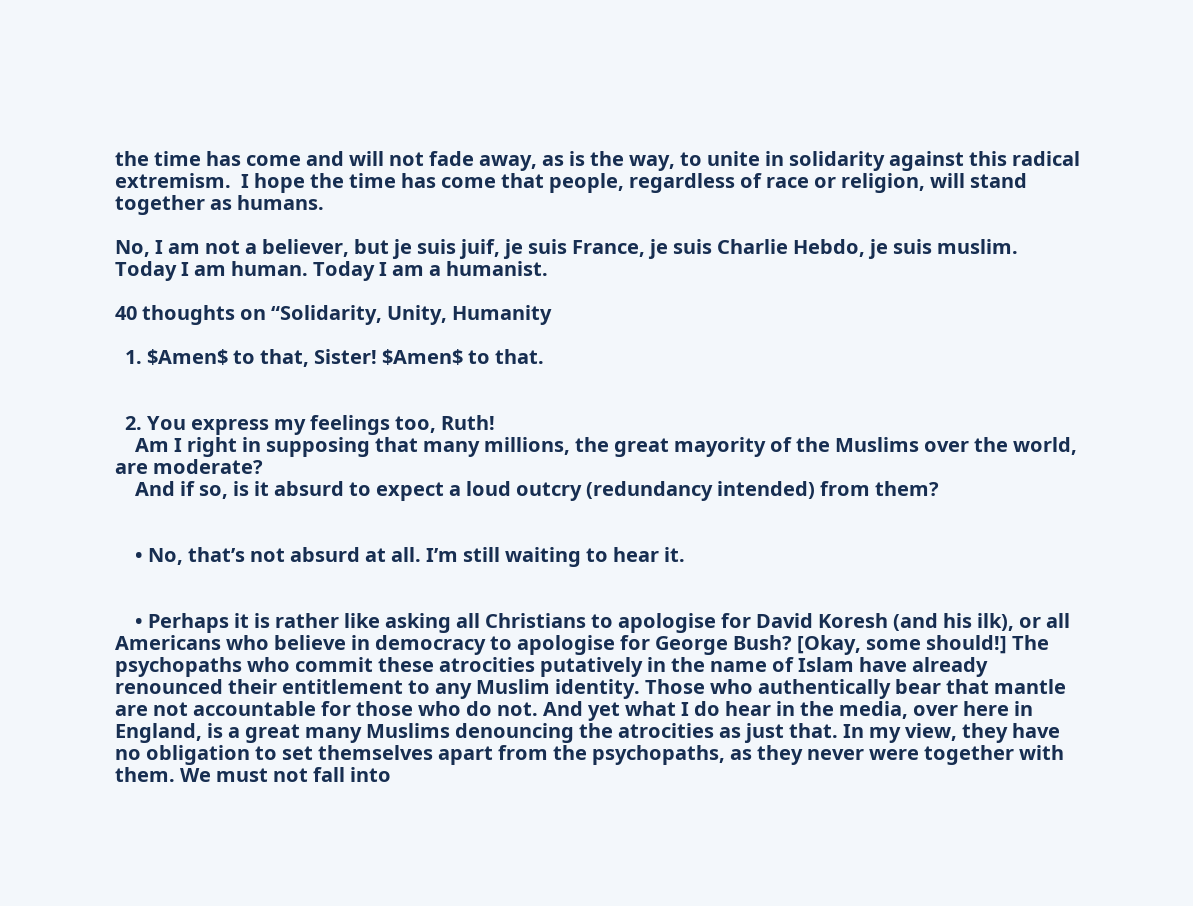the time has come and will not fade away, as is the way, to unite in solidarity against this radical extremism.  I hope the time has come that people, regardless of race or religion, will stand together as humans.

No, I am not a believer, but je suis juif, je suis France, je suis Charlie Hebdo, je suis muslim.  Today I am human. Today I am a humanist.

40 thoughts on “Solidarity, Unity, Humanity

  1. $Amen$ to that, Sister! $Amen$ to that.


  2. You express my feelings too, Ruth!
    Am I right in supposing that many millions, the great mayority of the Muslims over the world, are moderate?
    And if so, is it absurd to expect a loud outcry (redundancy intended) from them?


    • No, that’s not absurd at all. I’m still waiting to hear it.


    • Perhaps it is rather like asking all Christians to apologise for David Koresh (and his ilk), or all Americans who believe in democracy to apologise for George Bush? [Okay, some should!] The psychopaths who commit these atrocities putatively in the name of Islam have already renounced their entitlement to any Muslim identity. Those who authentically bear that mantle are not accountable for those who do not. And yet what I do hear in the media, over here in England, is a great many Muslims denouncing the atrocities as just that. In my view, they have no obligation to set themselves apart from the psychopaths, as they never were together with them. We must not fall into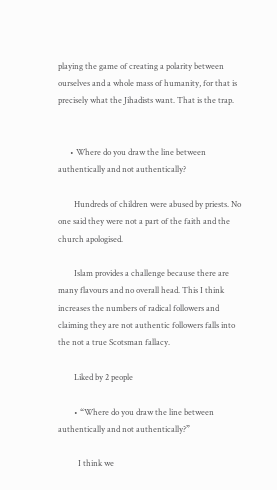playing the game of creating a polarity between ourselves and a whole mass of humanity, for that is precisely what the Jihadists want. That is the trap.


      • Where do you draw the line between authentically and not authentically?

        Hundreds of children were abused by priests. No one said they were not a part of the faith and the church apologised.

        Islam provides a challenge because there are many flavours and no overall head. This I think increases the numbers of radical followers and claiming they are not authentic followers falls into the not a true Scotsman fallacy.

        Liked by 2 people

        • “Where do you draw the line between authentically and not authentically?”

          I think we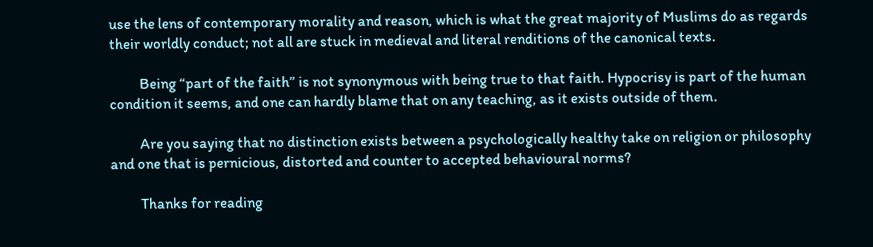use the lens of contemporary morality and reason, which is what the great majority of Muslims do as regards their worldly conduct; not all are stuck in medieval and literal renditions of the canonical texts.

          Being “part of the faith” is not synonymous with being true to that faith. Hypocrisy is part of the human condition it seems, and one can hardly blame that on any teaching, as it exists outside of them.

          Are you saying that no distinction exists between a psychologically healthy take on religion or philosophy and one that is pernicious, distorted and counter to accepted behavioural norms?

          Thanks for reading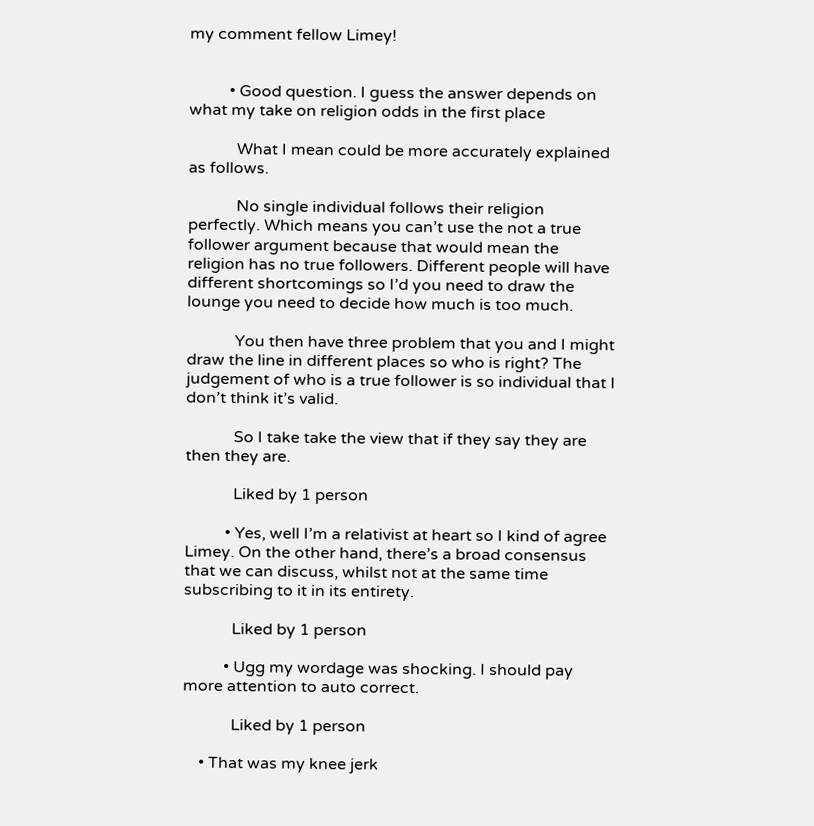my comment fellow Limey!


          • Good question. I guess the answer depends on what my take on religion odds in the first place

            What I mean could be more accurately explained as follows.

            No single individual follows their religion perfectly. Which means you can’t use the not a true follower argument because that would mean the religion has no true followers. Different people will have different shortcomings so I’d you need to draw the lounge you need to decide how much is too much.

            You then have three problem that you and I might draw the line in different places so who is right? The judgement of who is a true follower is so individual that I don’t think it’s valid.

            So I take take the view that if they say they are then they are.

            Liked by 1 person

          • Yes, well I’m a relativist at heart so I kind of agree Limey. On the other hand, there’s a broad consensus that we can discuss, whilst not at the same time subscribing to it in its entirety.

            Liked by 1 person

          • Ugg my wordage was shocking. I should pay more attention to auto correct.

            Liked by 1 person

    • That was my knee jerk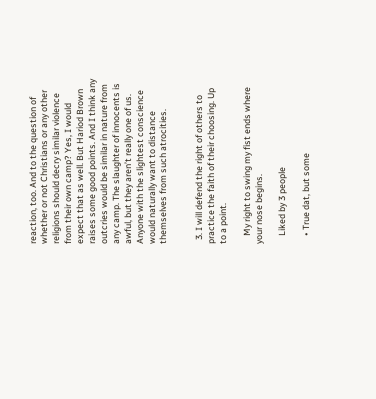reaction, too. And to the question of whether or not Christians or any other religions should decry similar violence from their own camp? Yes, I would expect that as well. But Hariod Brown raises some good points. And I think any outcries would be similar in nature from any camp. The slaughter of innocents is awful, but they aren’t really one of us. Anyone with the slightest conscience would naturally want to distance themselves from such atrocities.


  3. I will defend the right of others to practice the faith of their choosing. Up to a point.

    My right to swing my fist ends where your nose begins.

    Liked by 3 people

    • True dat, but some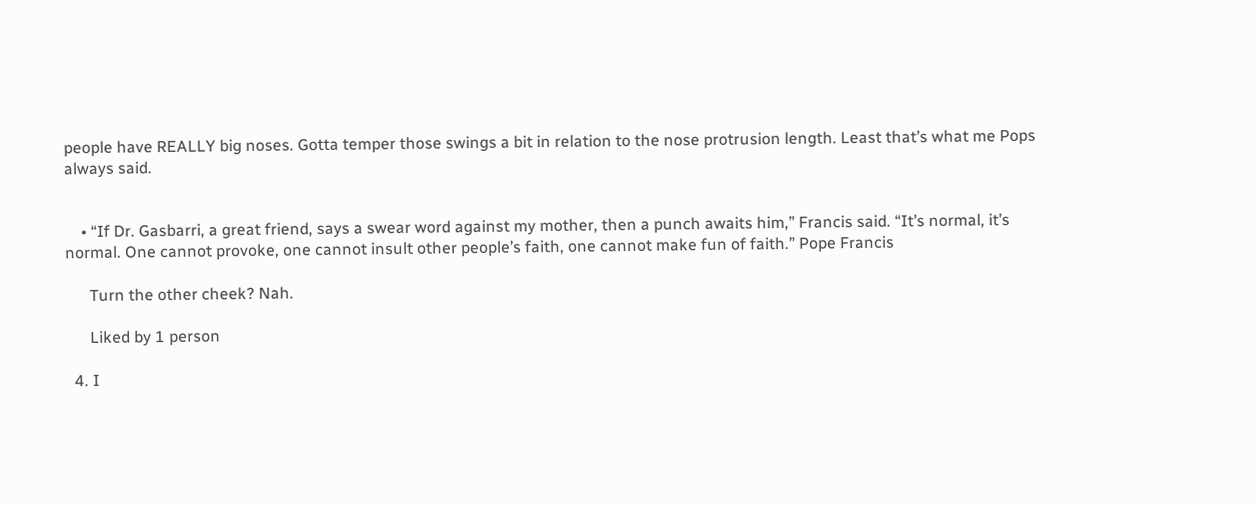people have REALLY big noses. Gotta temper those swings a bit in relation to the nose protrusion length. Least that’s what me Pops always said.


    • “If Dr. Gasbarri, a great friend, says a swear word against my mother, then a punch awaits him,” Francis said. “It’s normal, it’s normal. One cannot provoke, one cannot insult other people’s faith, one cannot make fun of faith.” Pope Francis

      Turn the other cheek? Nah.

      Liked by 1 person

  4. I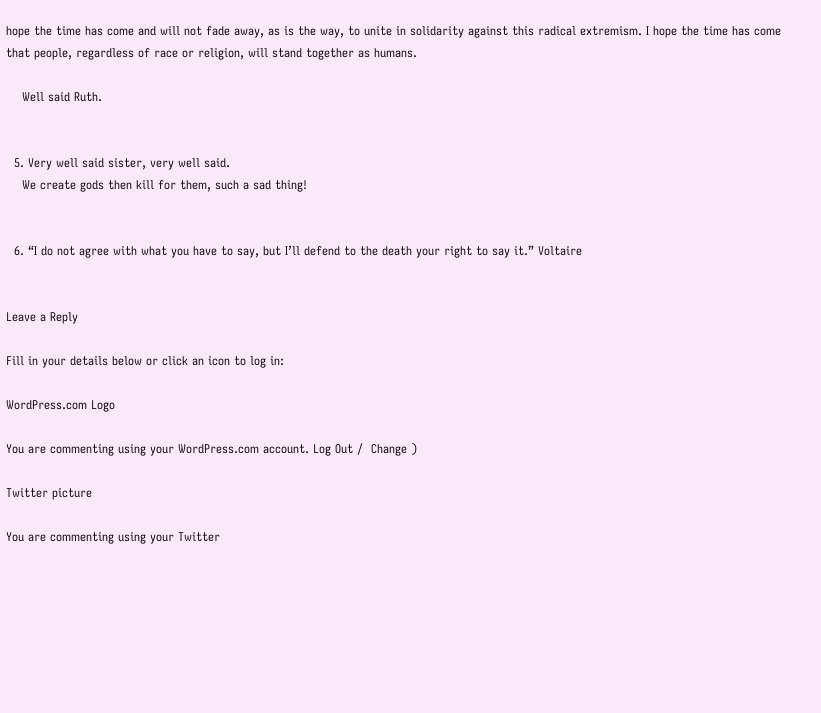hope the time has come and will not fade away, as is the way, to unite in solidarity against this radical extremism. I hope the time has come that people, regardless of race or religion, will stand together as humans.

    Well said Ruth.


  5. Very well said sister, very well said.
    We create gods then kill for them, such a sad thing!


  6. “I do not agree with what you have to say, but I’ll defend to the death your right to say it.” Voltaire


Leave a Reply

Fill in your details below or click an icon to log in:

WordPress.com Logo

You are commenting using your WordPress.com account. Log Out /  Change )

Twitter picture

You are commenting using your Twitter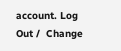account. Log Out /  Change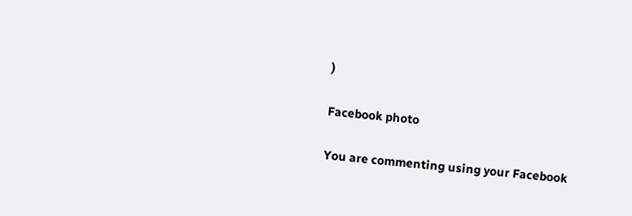)

Facebook photo

You are commenting using your Facebook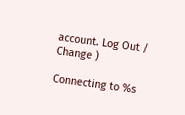account. Log Out /  Change )

Connecting to %s